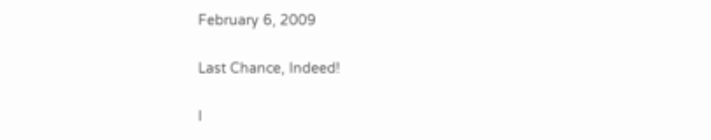February 6, 2009

Last Chance, Indeed!

I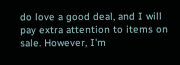do love a good deal, and I will pay extra attention to items on sale. However, I'm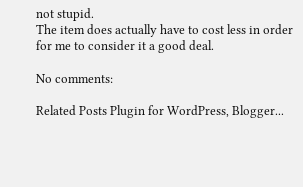not stupid.
The item does actually have to cost less in order for me to consider it a good deal.

No comments:

Related Posts Plugin for WordPress, Blogger...